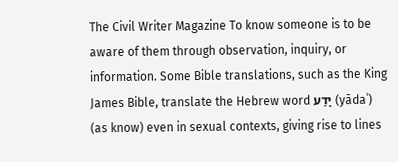The Civil Writer Magazine To know someone is to be aware of them through observation, inquiry, or information. Some Bible translations, such as the King James Bible, translate the Hebrew word יָדַע (yādaʿ) (as know) even in sexual contexts, giving rise to lines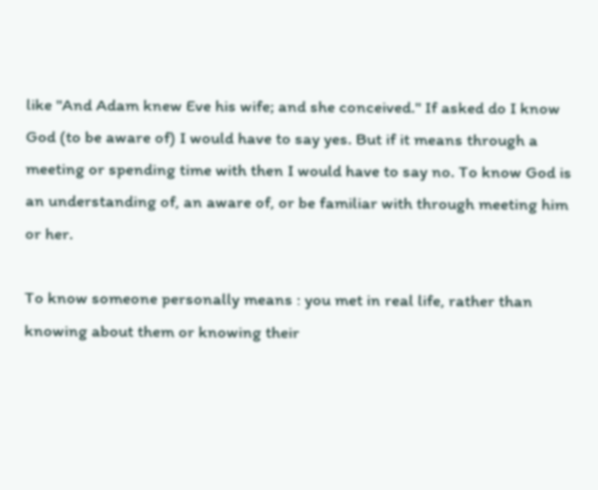like "And Adam knew Eve his wife; and she conceived." If asked do I know God (to be aware of) I would have to say yes. But if it means through a meeting or spending time with then I would have to say no. To know God is an understanding of, an aware of, or be familiar with through meeting him or her.

To know someone personally means : you met in real life, rather than knowing about them or knowing their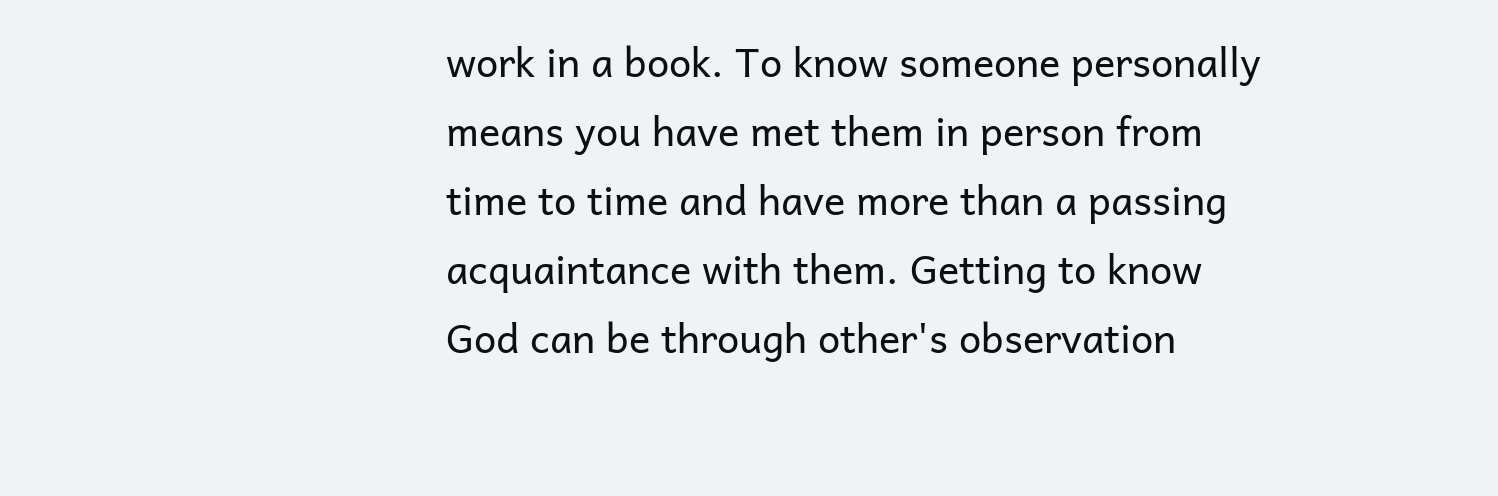work in a book. To know someone personally means you have met them in person from time to time and have more than a passing acquaintance with them. Getting to know God can be through other's observation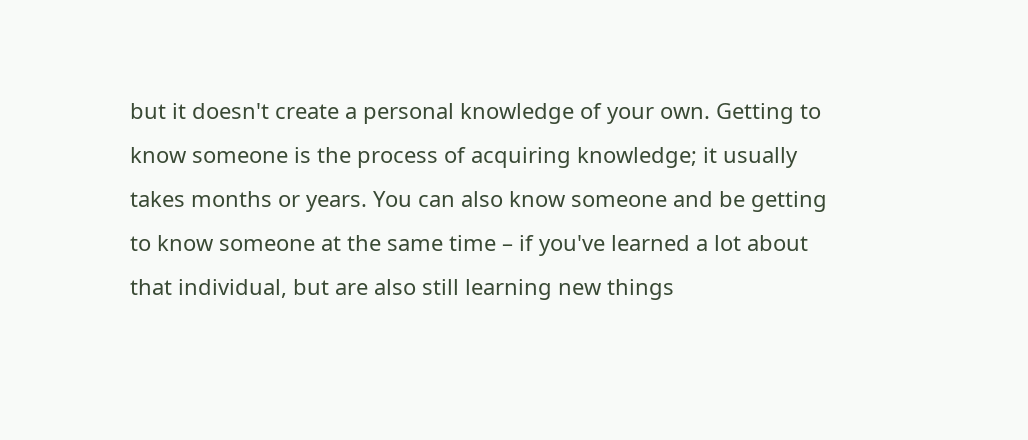but it doesn't create a personal knowledge of your own. Getting to know someone is the process of acquiring knowledge; it usually takes months or years. You can also know someone and be getting to know someone at the same time – if you've learned a lot about that individual, but are also still learning new things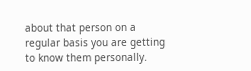about that person on a regular basis you are getting to know them personally.